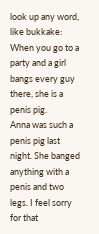look up any word, like bukkake:
When you go to a party and a girl bangs every guy there, she is a penis pig.
Anna was such a penis pig last night. She banged anything with a penis and two legs. I feel sorry for that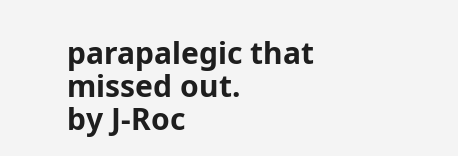parapalegic that missed out.
by J-Roc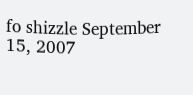fo shizzle September 15, 2007